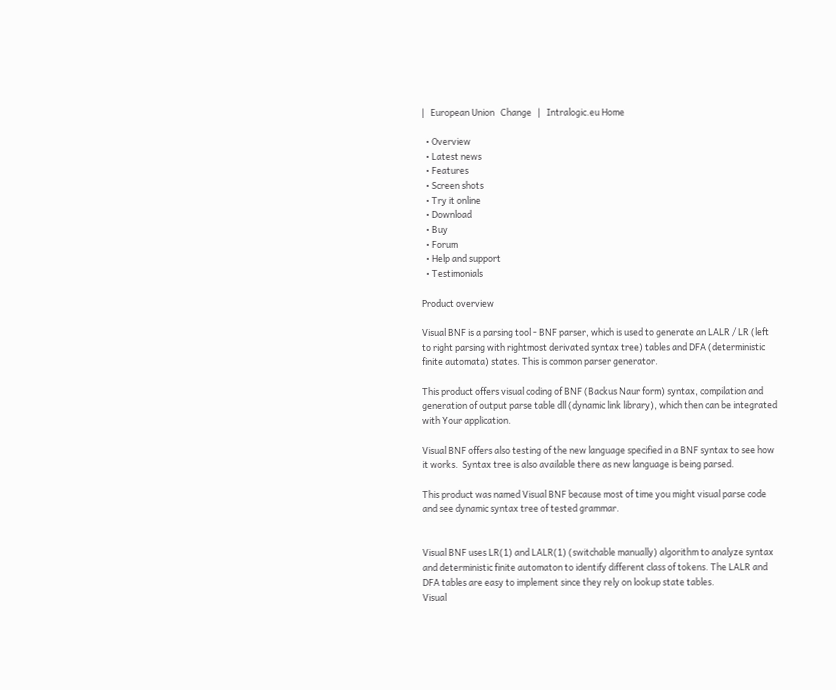|   European Union   Change   |   Intralogic.eu Home

  • Overview
  • Latest news
  • Features
  • Screen shots
  • Try it online
  • Download
  • Buy
  • Forum
  • Help and support
  • Testimonials

Product overview

Visual BNF is a parsing tool - BNF parser, which is used to generate an LALR / LR (left to right parsing with rightmost derivated syntax tree) tables and DFA (deterministic finite automata) states. This is common parser generator.

This product offers visual coding of BNF (Backus Naur form) syntax, compilation and generation of output parse table dll (dynamic link library), which then can be integrated with Your application.

Visual BNF offers also testing of the new language specified in a BNF syntax to see how it works.  Syntax tree is also available there as new language is being parsed.

This product was named Visual BNF because most of time you might visual parse code and see dynamic syntax tree of tested grammar.


Visual BNF uses LR(1) and LALR(1) (switchable manually) algorithm to analyze syntax and deterministic finite automaton to identify different class of tokens. The LALR and DFA tables are easy to implement since they rely on lookup state tables.
Visual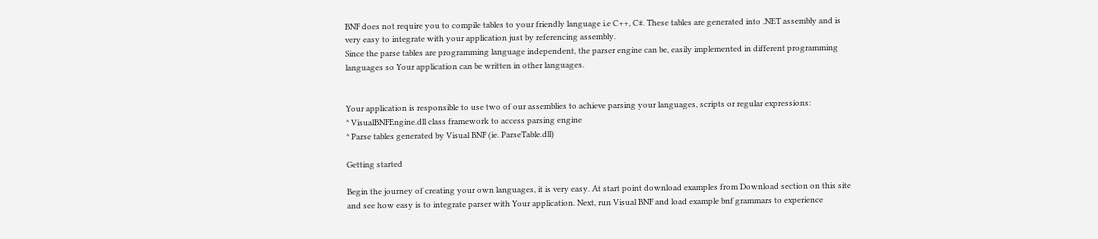BNF does not require you to compile tables to your friendly language i.e C++, C#. These tables are generated into .NET assembly and is very easy to integrate with your application just by referencing assembly.
Since the parse tables are programming language independent, the parser engine can be, easily implemented in different programming languages so Your application can be written in other languages.


Your application is responsible to use two of our assemblies to achieve parsing your languages, scripts or regular expressions:
* VisualBNFEngine.dll class framework to access parsing engine
* Parse tables generated by Visual BNF (ie. ParseTable.dll)

Getting started

Begin the journey of creating your own languages, it is very easy. At start point download examples from Download section on this site and see how easy is to integrate parser with Your application. Next, run Visual BNF and load example bnf grammars to experience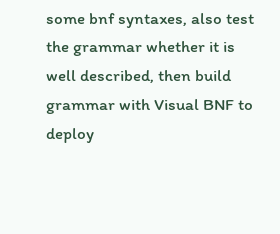some bnf syntaxes, also test the grammar whether it is well described, then build grammar with Visual BNF to deploy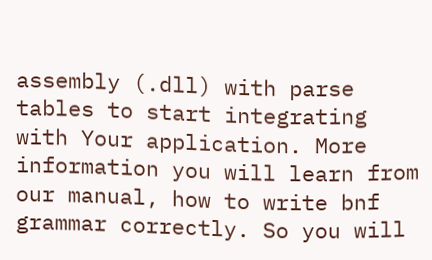assembly (.dll) with parse tables to start integrating with Your application. More information you will learn from our manual, how to write bnf grammar correctly. So you will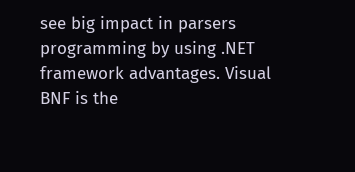see big impact in parsers programming by using .NET framework advantages. Visual BNF is the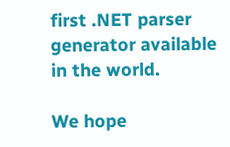first .NET parser generator available in the world.

We hope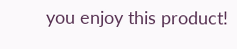you enjoy this product!